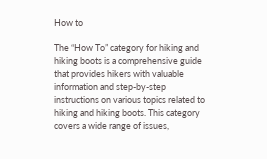How to

The “How To” category for hiking and hiking boots is a comprehensive guide that provides hikers with valuable information and step-by-step instructions on various topics related to hiking and hiking boots. This category covers a wide range of issues,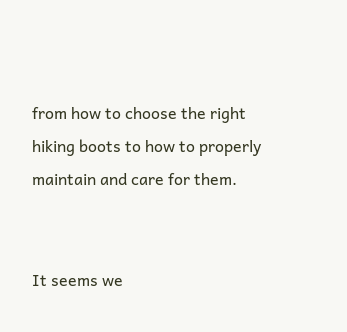from how to choose the right hiking boots to how to properly maintain and care for them.


It seems we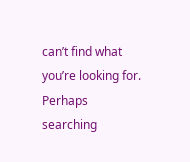can’t find what you’re looking for. Perhaps searching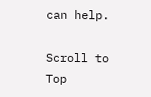can help.

Scroll to Top